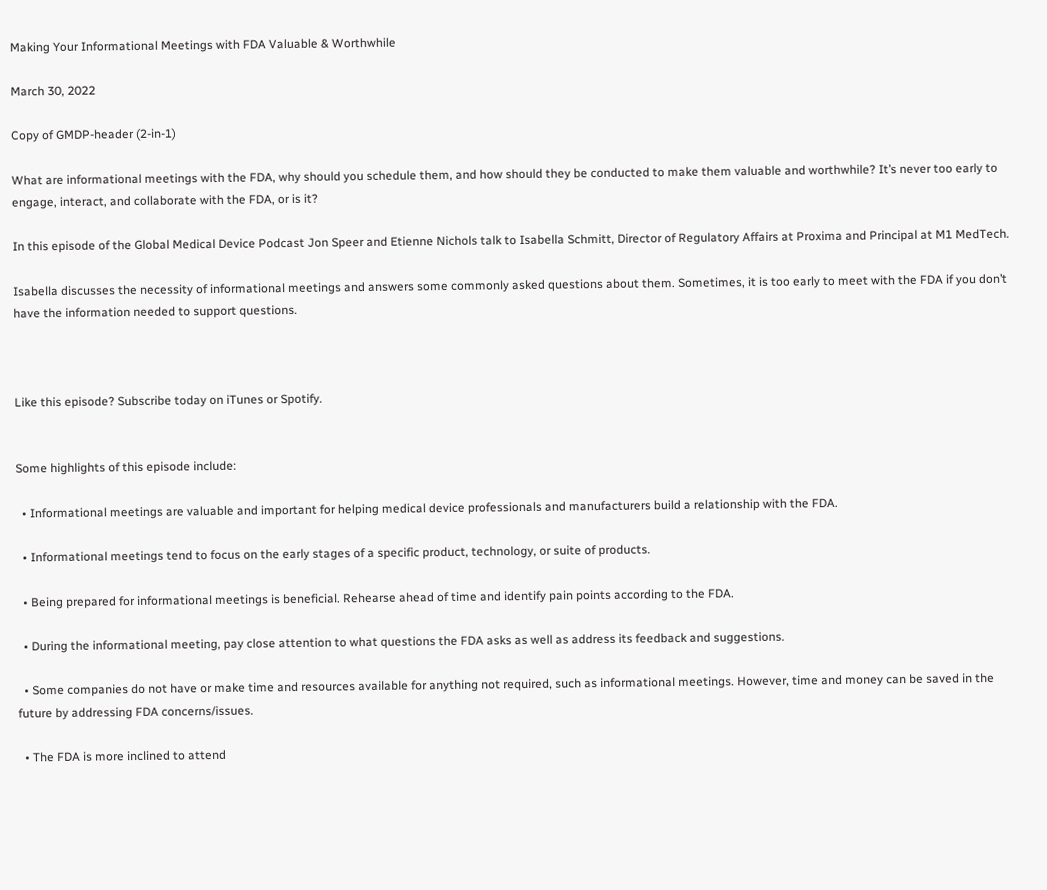Making Your Informational Meetings with FDA Valuable & Worthwhile

March 30, 2022

Copy of GMDP-header (2-in-1)

What are informational meetings with the FDA, why should you schedule them, and how should they be conducted to make them valuable and worthwhile? It’s never too early to engage, interact, and collaborate with the FDA, or is it?

In this episode of the Global Medical Device Podcast Jon Speer and Etienne Nichols talk to Isabella Schmitt, Director of Regulatory Affairs at Proxima and Principal at M1 MedTech.

Isabella discusses the necessity of informational meetings and answers some commonly asked questions about them. Sometimes, it is too early to meet with the FDA if you don’t have the information needed to support questions.



Like this episode? Subscribe today on iTunes or Spotify.


Some highlights of this episode include:

  • Informational meetings are valuable and important for helping medical device professionals and manufacturers build a relationship with the FDA.

  • Informational meetings tend to focus on the early stages of a specific product, technology, or suite of products.

  • Being prepared for informational meetings is beneficial. Rehearse ahead of time and identify pain points according to the FDA.

  • During the informational meeting, pay close attention to what questions the FDA asks as well as address its feedback and suggestions.

  • Some companies do not have or make time and resources available for anything not required, such as informational meetings. However, time and money can be saved in the future by addressing FDA concerns/issues.

  • The FDA is more inclined to attend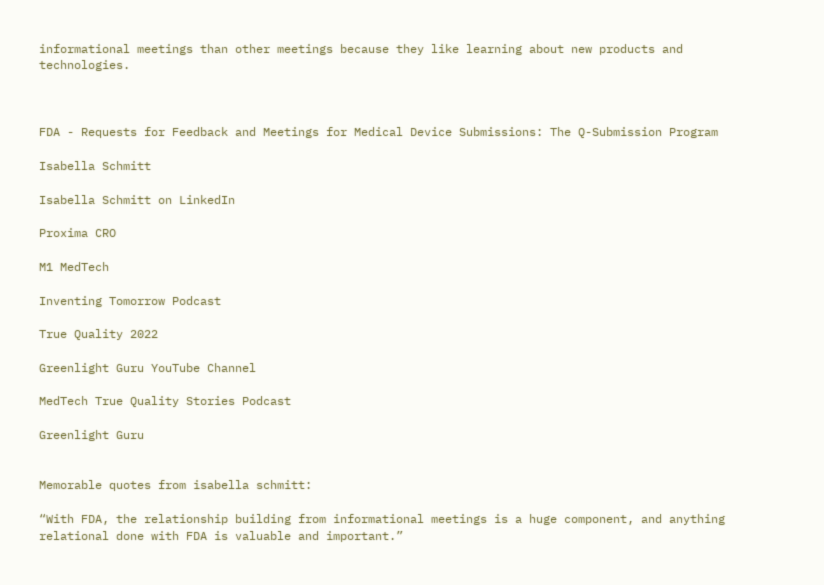informational meetings than other meetings because they like learning about new products and technologies.



FDA - Requests for Feedback and Meetings for Medical Device Submissions: The Q-Submission Program

Isabella Schmitt

Isabella Schmitt on LinkedIn

Proxima CRO

M1 MedTech

Inventing Tomorrow Podcast

True Quality 2022

Greenlight Guru YouTube Channel

MedTech True Quality Stories Podcast

Greenlight Guru


Memorable quotes from isabella schmitt:

“With FDA, the relationship building from informational meetings is a huge component, and anything relational done with FDA is valuable and important.”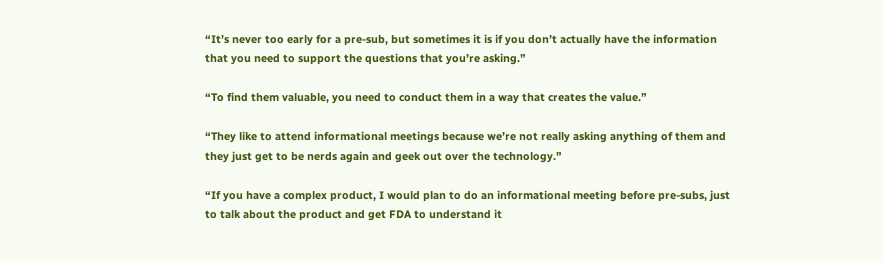“It’s never too early for a pre-sub, but sometimes it is if you don’t actually have the information that you need to support the questions that you’re asking.”

“To find them valuable, you need to conduct them in a way that creates the value.”

“They like to attend informational meetings because we’re not really asking anything of them and they just get to be nerds again and geek out over the technology.”

“If you have a complex product, I would plan to do an informational meeting before pre-subs, just to talk about the product and get FDA to understand it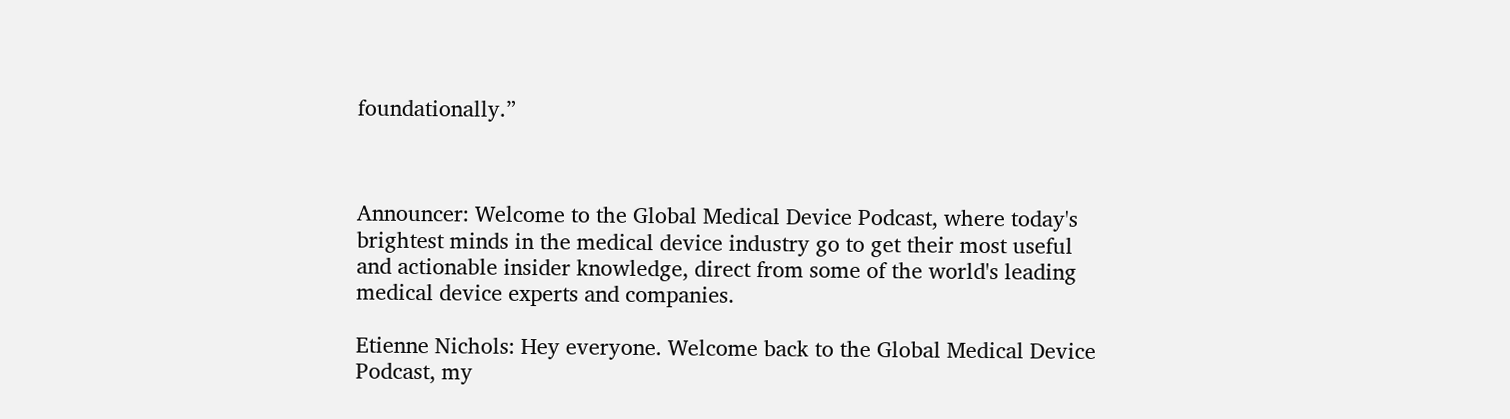foundationally.”



Announcer: Welcome to the Global Medical Device Podcast, where today's brightest minds in the medical device industry go to get their most useful and actionable insider knowledge, direct from some of the world's leading medical device experts and companies.

Etienne Nichols: Hey everyone. Welcome back to the Global Medical Device Podcast, my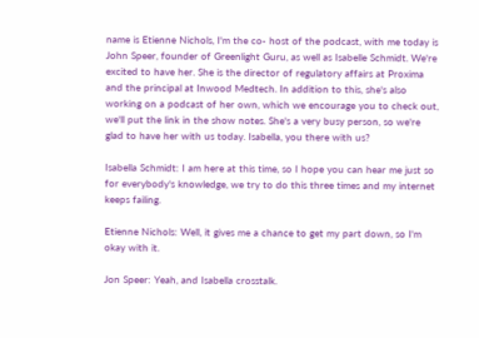name is Etienne Nichols, I'm the co- host of the podcast, with me today is John Speer, founder of Greenlight Guru, as well as Isabelle Schmidt. We're excited to have her. She is the director of regulatory affairs at Proxima and the principal at Inwood Medtech. In addition to this, she's also working on a podcast of her own, which we encourage you to check out, we'll put the link in the show notes. She's a very busy person, so we're glad to have her with us today. Isabella, you there with us?

Isabella Schmidt: I am here at this time, so I hope you can hear me just so for everybody's knowledge, we try to do this three times and my internet keeps failing.

Etienne Nichols: Well, it gives me a chance to get my part down, so I'm okay with it.

Jon Speer: Yeah, and Isabella crosstalk.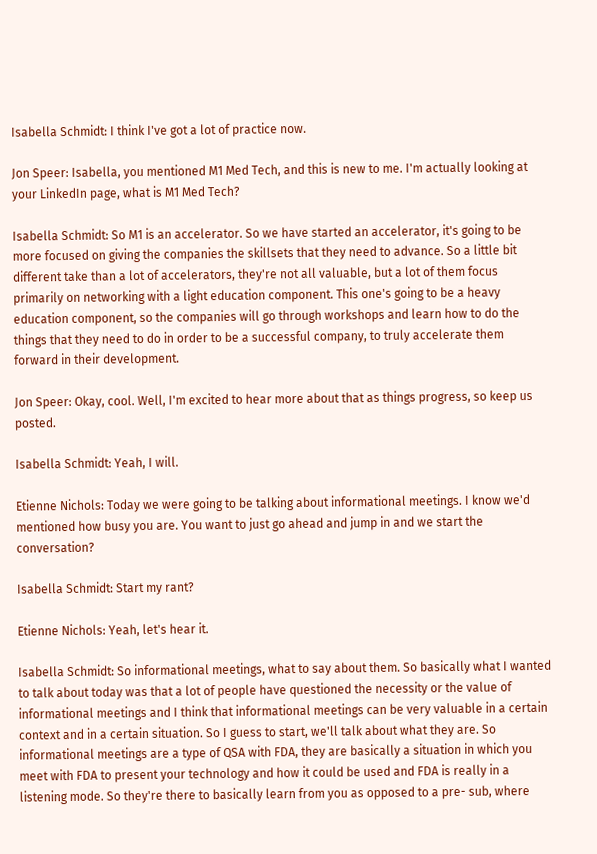Isabella Schmidt: I think I've got a lot of practice now.

Jon Speer: Isabella, you mentioned M1 Med Tech, and this is new to me. I'm actually looking at your LinkedIn page, what is M1 Med Tech?

Isabella Schmidt: So M1 is an accelerator. So we have started an accelerator, it's going to be more focused on giving the companies the skillsets that they need to advance. So a little bit different take than a lot of accelerators, they're not all valuable, but a lot of them focus primarily on networking with a light education component. This one's going to be a heavy education component, so the companies will go through workshops and learn how to do the things that they need to do in order to be a successful company, to truly accelerate them forward in their development.

Jon Speer: Okay, cool. Well, I'm excited to hear more about that as things progress, so keep us posted.

Isabella Schmidt: Yeah, I will.

Etienne Nichols: Today we were going to be talking about informational meetings. I know we'd mentioned how busy you are. You want to just go ahead and jump in and we start the conversation?

Isabella Schmidt: Start my rant?

Etienne Nichols: Yeah, let's hear it.

Isabella Schmidt: So informational meetings, what to say about them. So basically what I wanted to talk about today was that a lot of people have questioned the necessity or the value of informational meetings and I think that informational meetings can be very valuable in a certain context and in a certain situation. So I guess to start, we'll talk about what they are. So informational meetings are a type of QSA with FDA, they are basically a situation in which you meet with FDA to present your technology and how it could be used and FDA is really in a listening mode. So they're there to basically learn from you as opposed to a pre- sub, where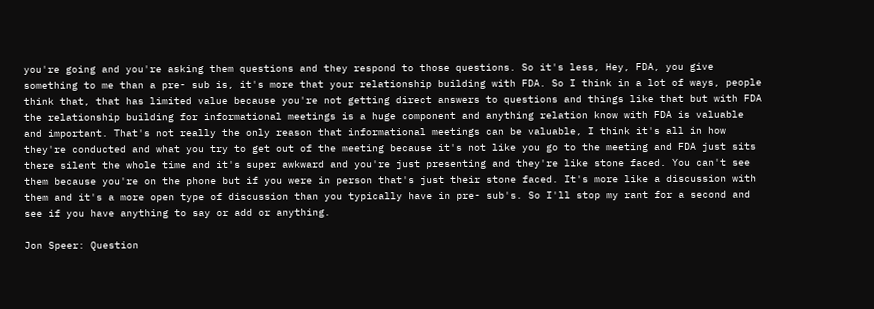you're going and you're asking them questions and they respond to those questions. So it's less, Hey, FDA, you give something to me than a pre- sub is, it's more that your relationship building with FDA. So I think in a lot of ways, people think that, that has limited value because you're not getting direct answers to questions and things like that but with FDA the relationship building for informational meetings is a huge component and anything relation know with FDA is valuable and important. That's not really the only reason that informational meetings can be valuable, I think it's all in how they're conducted and what you try to get out of the meeting because it's not like you go to the meeting and FDA just sits there silent the whole time and it's super awkward and you're just presenting and they're like stone faced. You can't see them because you're on the phone but if you were in person that's just their stone faced. It's more like a discussion with them and it's a more open type of discussion than you typically have in pre- sub's. So I'll stop my rant for a second and see if you have anything to say or add or anything.

Jon Speer: Question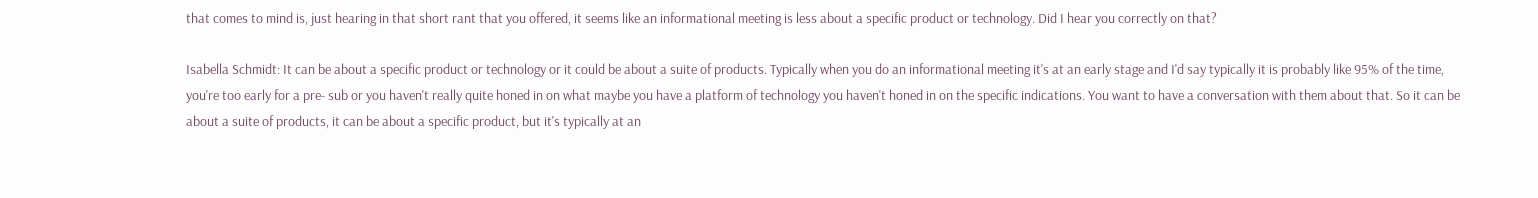that comes to mind is, just hearing in that short rant that you offered, it seems like an informational meeting is less about a specific product or technology. Did I hear you correctly on that?

Isabella Schmidt: It can be about a specific product or technology or it could be about a suite of products. Typically when you do an informational meeting it's at an early stage and I'd say typically it is probably like 95% of the time, you're too early for a pre- sub or you haven't really quite honed in on what maybe you have a platform of technology you haven't honed in on the specific indications. You want to have a conversation with them about that. So it can be about a suite of products, it can be about a specific product, but it's typically at an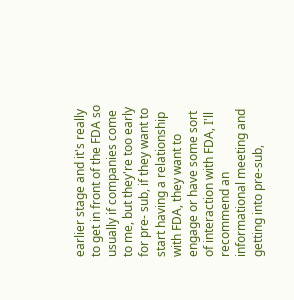earlier stage and it's really to get in front of the FDA so usually if companies come to me, but they're too early for pre- sub, if they want to start having a relationship with FDA, they want to engage or have some sort of interaction with FDA, I'll recommend an informational meeting and getting into pre-sub,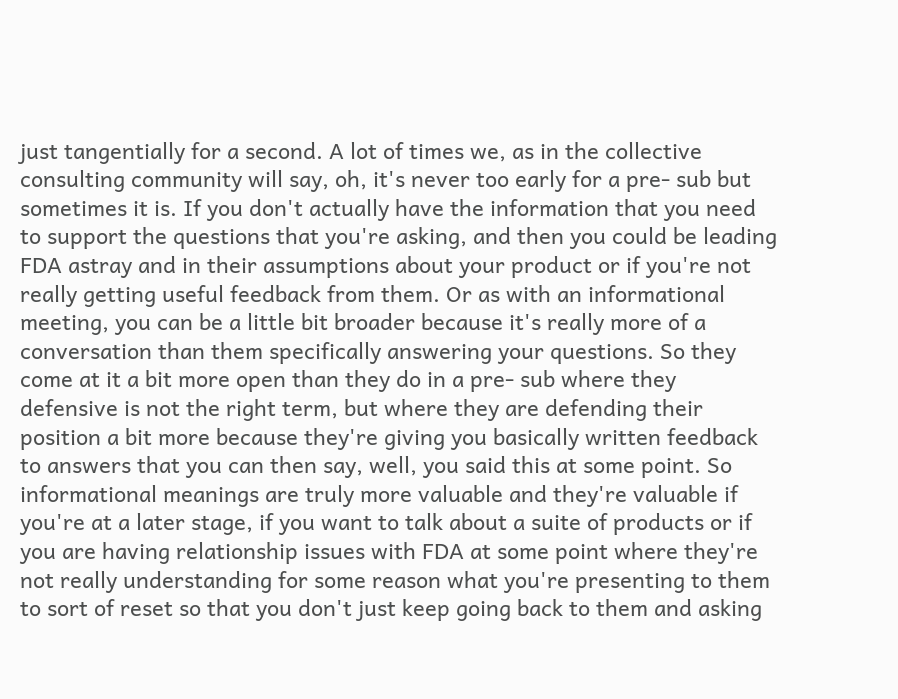just tangentially for a second. A lot of times we, as in the collective consulting community will say, oh, it's never too early for a pre- sub but sometimes it is. If you don't actually have the information that you need to support the questions that you're asking, and then you could be leading FDA astray and in their assumptions about your product or if you're not really getting useful feedback from them. Or as with an informational meeting, you can be a little bit broader because it's really more of a conversation than them specifically answering your questions. So they come at it a bit more open than they do in a pre- sub where they defensive is not the right term, but where they are defending their position a bit more because they're giving you basically written feedback to answers that you can then say, well, you said this at some point. So informational meanings are truly more valuable and they're valuable if you're at a later stage, if you want to talk about a suite of products or if you are having relationship issues with FDA at some point where they're not really understanding for some reason what you're presenting to them to sort of reset so that you don't just keep going back to them and asking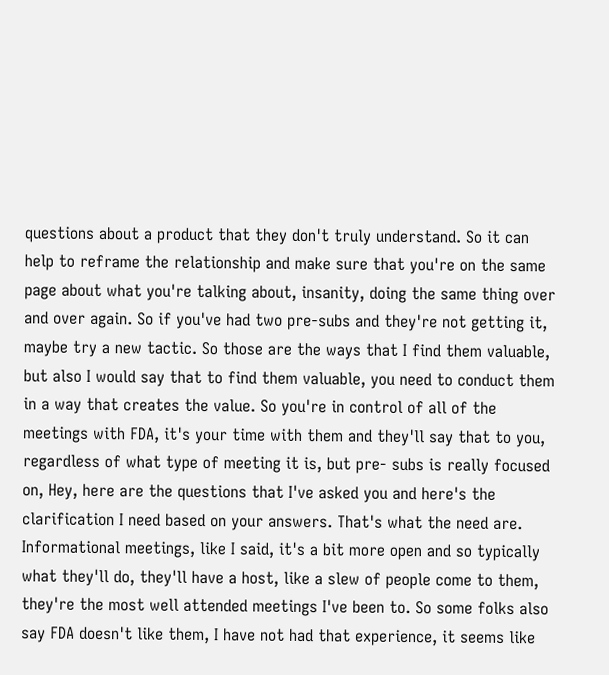questions about a product that they don't truly understand. So it can help to reframe the relationship and make sure that you're on the same page about what you're talking about, insanity, doing the same thing over and over again. So if you've had two pre-subs and they're not getting it, maybe try a new tactic. So those are the ways that I find them valuable, but also I would say that to find them valuable, you need to conduct them in a way that creates the value. So you're in control of all of the meetings with FDA, it's your time with them and they'll say that to you, regardless of what type of meeting it is, but pre- subs is really focused on, Hey, here are the questions that I've asked you and here's the clarification I need based on your answers. That's what the need are. Informational meetings, like I said, it's a bit more open and so typically what they'll do, they'll have a host, like a slew of people come to them, they're the most well attended meetings I've been to. So some folks also say FDA doesn't like them, I have not had that experience, it seems like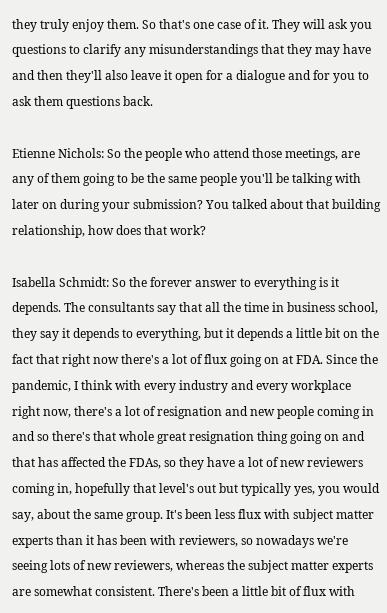they truly enjoy them. So that's one case of it. They will ask you questions to clarify any misunderstandings that they may have and then they'll also leave it open for a dialogue and for you to ask them questions back.

Etienne Nichols: So the people who attend those meetings, are any of them going to be the same people you'll be talking with later on during your submission? You talked about that building relationship, how does that work?

Isabella Schmidt: So the forever answer to everything is it depends. The consultants say that all the time in business school, they say it depends to everything, but it depends a little bit on the fact that right now there's a lot of flux going on at FDA. Since the pandemic, I think with every industry and every workplace right now, there's a lot of resignation and new people coming in and so there's that whole great resignation thing going on and that has affected the FDAs, so they have a lot of new reviewers coming in, hopefully that level's out but typically yes, you would say, about the same group. It's been less flux with subject matter experts than it has been with reviewers, so nowadays we're seeing lots of new reviewers, whereas the subject matter experts are somewhat consistent. There's been a little bit of flux with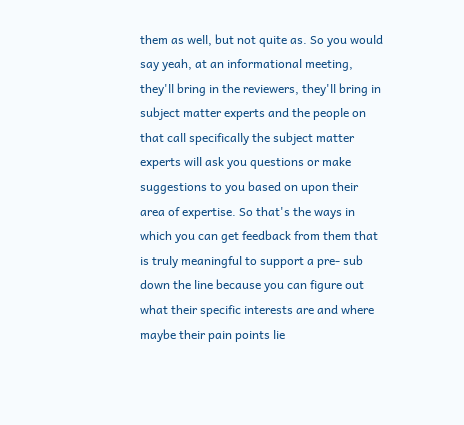them as well, but not quite as. So you would say yeah, at an informational meeting, they'll bring in the reviewers, they'll bring in subject matter experts and the people on that call specifically the subject matter experts will ask you questions or make suggestions to you based on upon their area of expertise. So that's the ways in which you can get feedback from them that is truly meaningful to support a pre- sub down the line because you can figure out what their specific interests are and where maybe their pain points lie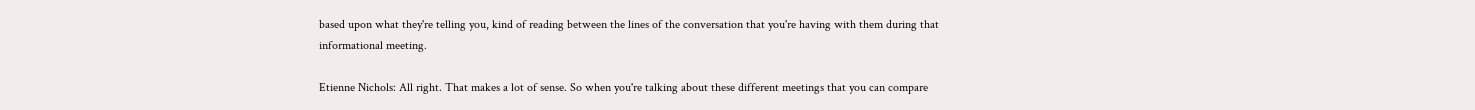based upon what they're telling you, kind of reading between the lines of the conversation that you're having with them during that informational meeting.

Etienne Nichols: All right. That makes a lot of sense. So when you're talking about these different meetings that you can compare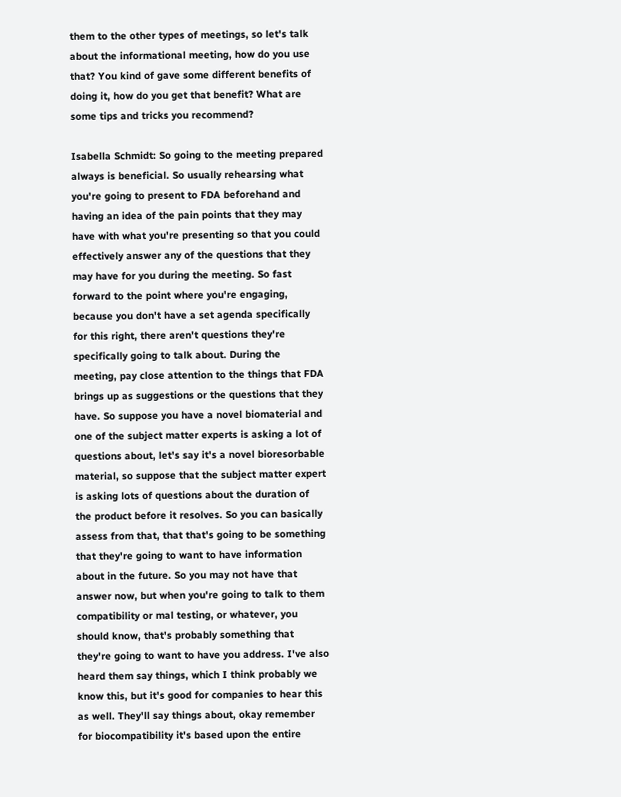them to the other types of meetings, so let's talk about the informational meeting, how do you use that? You kind of gave some different benefits of doing it, how do you get that benefit? What are some tips and tricks you recommend?

Isabella Schmidt: So going to the meeting prepared always is beneficial. So usually rehearsing what you're going to present to FDA beforehand and having an idea of the pain points that they may have with what you're presenting so that you could effectively answer any of the questions that they may have for you during the meeting. So fast forward to the point where you're engaging, because you don't have a set agenda specifically for this right, there aren't questions they're specifically going to talk about. During the meeting, pay close attention to the things that FDA brings up as suggestions or the questions that they have. So suppose you have a novel biomaterial and one of the subject matter experts is asking a lot of questions about, let's say it's a novel bioresorbable material, so suppose that the subject matter expert is asking lots of questions about the duration of the product before it resolves. So you can basically assess from that, that that's going to be something that they're going to want to have information about in the future. So you may not have that answer now, but when you're going to talk to them compatibility or mal testing, or whatever, you should know, that's probably something that they're going to want to have you address. I've also heard them say things, which I think probably we know this, but it's good for companies to hear this as well. They'll say things about, okay remember for biocompatibility it's based upon the entire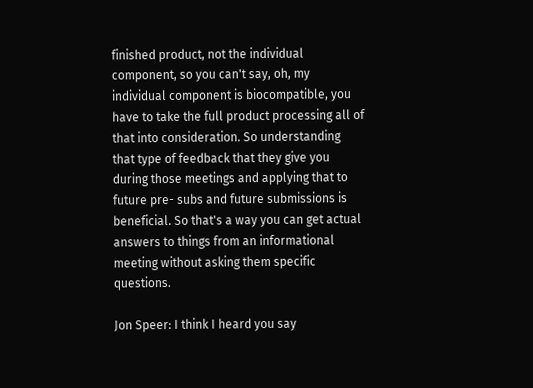finished product, not the individual component, so you can't say, oh, my individual component is biocompatible, you have to take the full product processing all of that into consideration. So understanding that type of feedback that they give you during those meetings and applying that to future pre- subs and future submissions is beneficial. So that's a way you can get actual answers to things from an informational meeting without asking them specific questions.

Jon Speer: I think I heard you say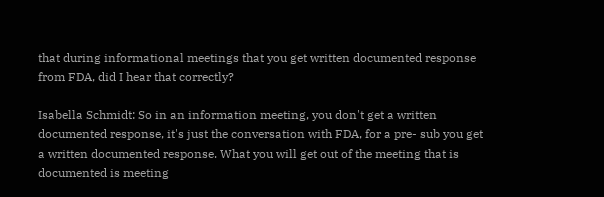that during informational meetings that you get written documented response from FDA, did I hear that correctly?

Isabella Schmidt: So in an information meeting, you don't get a written documented response, it's just the conversation with FDA, for a pre- sub you get a written documented response. What you will get out of the meeting that is documented is meeting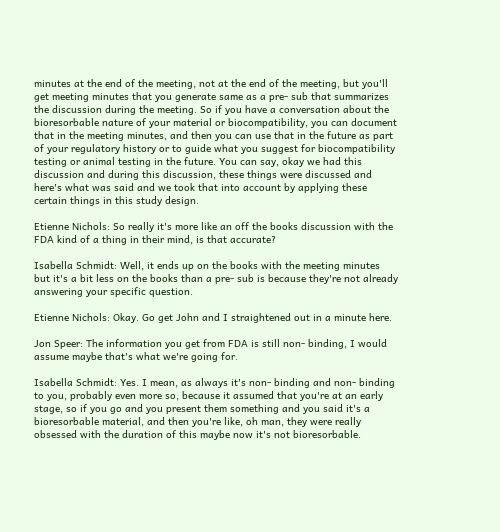minutes at the end of the meeting, not at the end of the meeting, but you'll get meeting minutes that you generate same as a pre- sub that summarizes the discussion during the meeting. So if you have a conversation about the bioresorbable nature of your material or biocompatibility, you can document that in the meeting minutes, and then you can use that in the future as part of your regulatory history or to guide what you suggest for biocompatibility testing or animal testing in the future. You can say, okay we had this discussion and during this discussion, these things were discussed and here's what was said and we took that into account by applying these certain things in this study design.

Etienne Nichols: So really it's more like an off the books discussion with the FDA kind of a thing in their mind, is that accurate?

Isabella Schmidt: Well, it ends up on the books with the meeting minutes but it's a bit less on the books than a pre- sub is because they're not already answering your specific question.

Etienne Nichols: Okay. Go get John and I straightened out in a minute here.

Jon Speer: The information you get from FDA is still non- binding, I would assume maybe that's what we're going for.

Isabella Schmidt: Yes. I mean, as always it's non- binding and non- binding to you, probably even more so, because it assumed that you're at an early stage, so if you go and you present them something and you said it's a bioresorbable material, and then you're like, oh man, they were really obsessed with the duration of this maybe now it's not bioresorbable.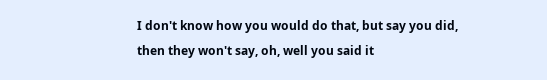I don't know how you would do that, but say you did, then they won't say, oh, well you said it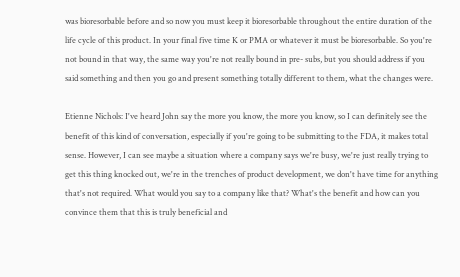was bioresorbable before and so now you must keep it bioresorbable throughout the entire duration of the life cycle of this product. In your final five time K or PMA or whatever it must be bioresorbable. So you're not bound in that way, the same way you're not really bound in pre- subs, but you should address if you said something and then you go and present something totally different to them, what the changes were.

Etienne Nichols: I've heard John say the more you know, the more you know, so I can definitely see the benefit of this kind of conversation, especially if you're going to be submitting to the FDA, it makes total sense. However, I can see maybe a situation where a company says we're busy, we're just really trying to get this thing knocked out, we're in the trenches of product development, we don't have time for anything that's not required. What would you say to a company like that? What's the benefit and how can you convince them that this is truly beneficial and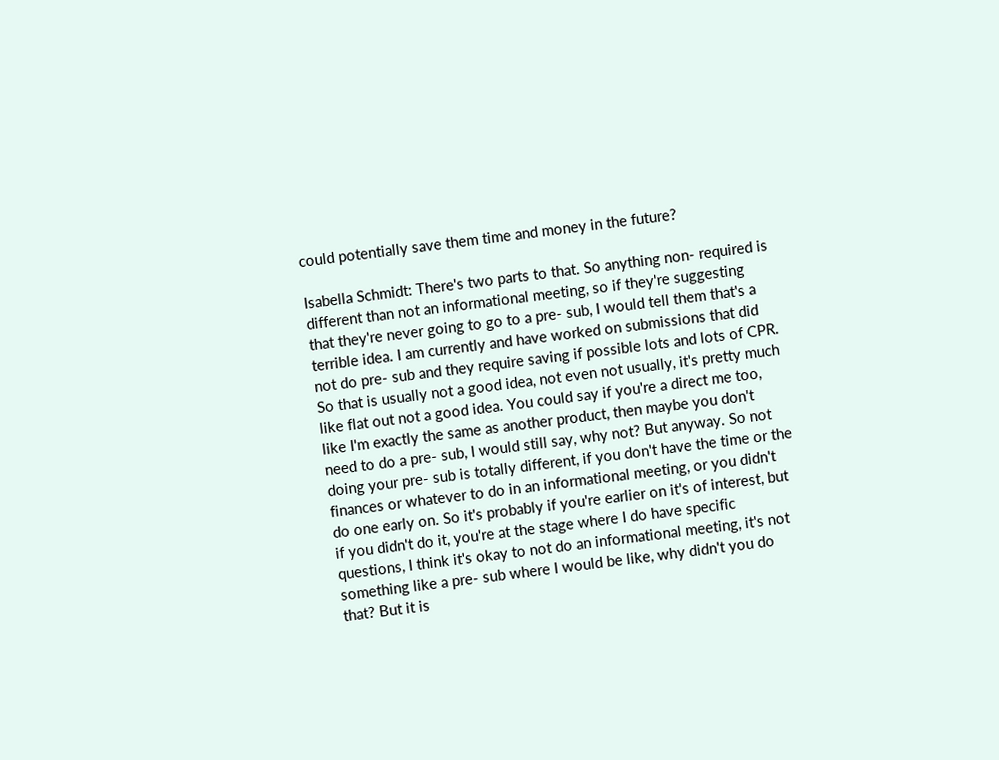could potentially save them time and money in the future?

Isabella Schmidt: There's two parts to that. So anything non- required is different than not an informational meeting, so if they're suggesting that they're never going to go to a pre- sub, I would tell them that's a terrible idea. I am currently and have worked on submissions that did not do pre- sub and they require saving if possible lots and lots of CPR. So that is usually not a good idea, not even not usually, it's pretty much like flat out not a good idea. You could say if you're a direct me too, like I'm exactly the same as another product, then maybe you don't need to do a pre- sub, I would still say, why not? But anyway. So not doing your pre- sub is totally different, if you don't have the time or the finances or whatever to do in an informational meeting, or you didn't do one early on. So it's probably if you're earlier on it's of interest, but if you didn't do it, you're at the stage where I do have specific questions, I think it's okay to not do an informational meeting, it's not something like a pre- sub where I would be like, why didn't you do that? But it is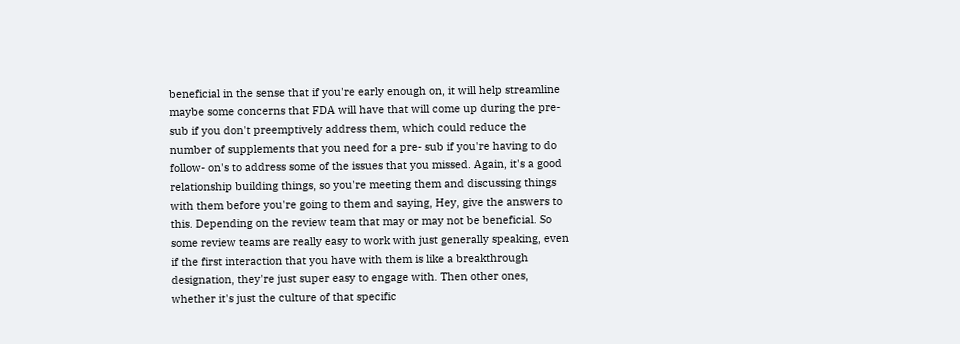beneficial in the sense that if you're early enough on, it will help streamline maybe some concerns that FDA will have that will come up during the pre- sub if you don't preemptively address them, which could reduce the number of supplements that you need for a pre- sub if you're having to do follow- on's to address some of the issues that you missed. Again, it's a good relationship building things, so you're meeting them and discussing things with them before you're going to them and saying, Hey, give the answers to this. Depending on the review team that may or may not be beneficial. So some review teams are really easy to work with just generally speaking, even if the first interaction that you have with them is like a breakthrough designation, they're just super easy to engage with. Then other ones, whether it's just the culture of that specific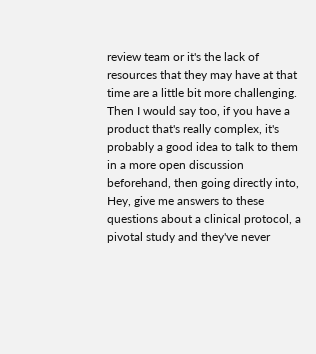review team or it's the lack of resources that they may have at that time are a little bit more challenging. Then I would say too, if you have a product that's really complex, it's probably a good idea to talk to them in a more open discussion beforehand, then going directly into, Hey, give me answers to these questions about a clinical protocol, a pivotal study and they've never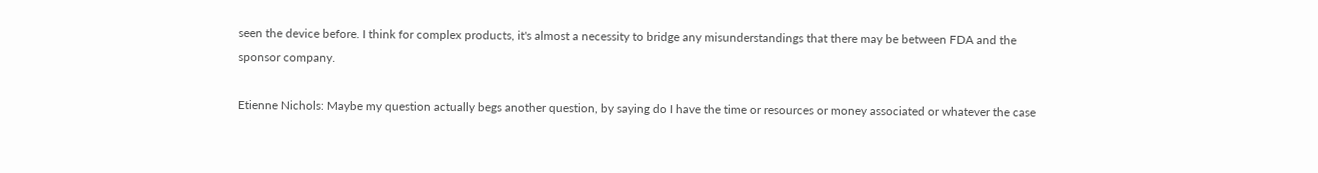seen the device before. I think for complex products, it's almost a necessity to bridge any misunderstandings that there may be between FDA and the sponsor company.

Etienne Nichols: Maybe my question actually begs another question, by saying do I have the time or resources or money associated or whatever the case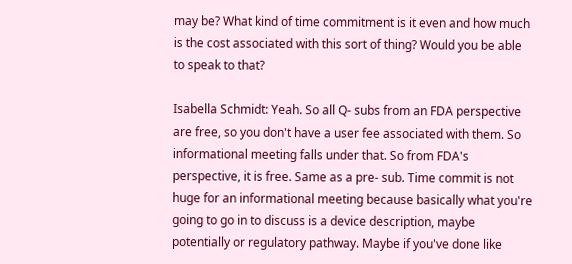may be? What kind of time commitment is it even and how much is the cost associated with this sort of thing? Would you be able to speak to that?

Isabella Schmidt: Yeah. So all Q- subs from an FDA perspective are free, so you don't have a user fee associated with them. So informational meeting falls under that. So from FDA's perspective, it is free. Same as a pre- sub. Time commit is not huge for an informational meeting because basically what you're going to go in to discuss is a device description, maybe potentially or regulatory pathway. Maybe if you've done like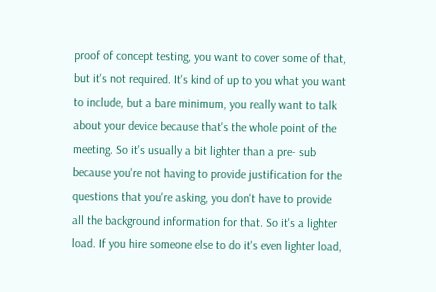proof of concept testing, you want to cover some of that, but it's not required. It's kind of up to you what you want to include, but a bare minimum, you really want to talk about your device because that's the whole point of the meeting. So it's usually a bit lighter than a pre- sub because you're not having to provide justification for the questions that you're asking, you don't have to provide all the background information for that. So it's a lighter load. If you hire someone else to do it's even lighter load,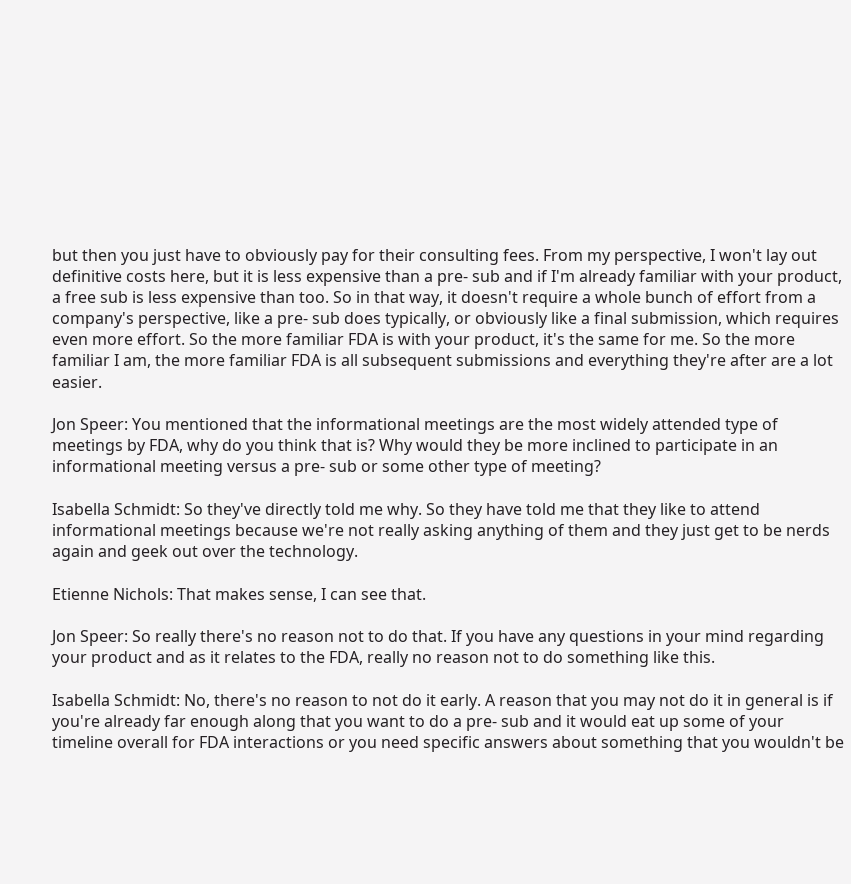but then you just have to obviously pay for their consulting fees. From my perspective, I won't lay out definitive costs here, but it is less expensive than a pre- sub and if I'm already familiar with your product, a free sub is less expensive than too. So in that way, it doesn't require a whole bunch of effort from a company's perspective, like a pre- sub does typically, or obviously like a final submission, which requires even more effort. So the more familiar FDA is with your product, it's the same for me. So the more familiar I am, the more familiar FDA is all subsequent submissions and everything they're after are a lot easier.

Jon Speer: You mentioned that the informational meetings are the most widely attended type of meetings by FDA, why do you think that is? Why would they be more inclined to participate in an informational meeting versus a pre- sub or some other type of meeting?

Isabella Schmidt: So they've directly told me why. So they have told me that they like to attend informational meetings because we're not really asking anything of them and they just get to be nerds again and geek out over the technology.

Etienne Nichols: That makes sense, I can see that.

Jon Speer: So really there's no reason not to do that. If you have any questions in your mind regarding your product and as it relates to the FDA, really no reason not to do something like this.

Isabella Schmidt: No, there's no reason to not do it early. A reason that you may not do it in general is if you're already far enough along that you want to do a pre- sub and it would eat up some of your timeline overall for FDA interactions or you need specific answers about something that you wouldn't be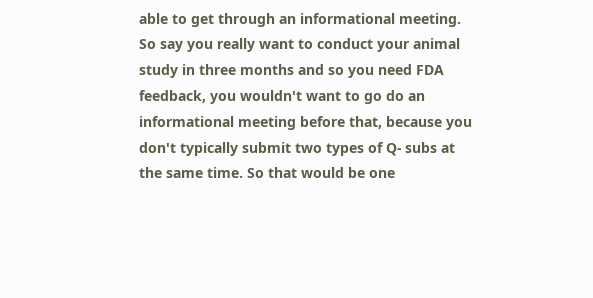able to get through an informational meeting. So say you really want to conduct your animal study in three months and so you need FDA feedback, you wouldn't want to go do an informational meeting before that, because you don't typically submit two types of Q- subs at the same time. So that would be one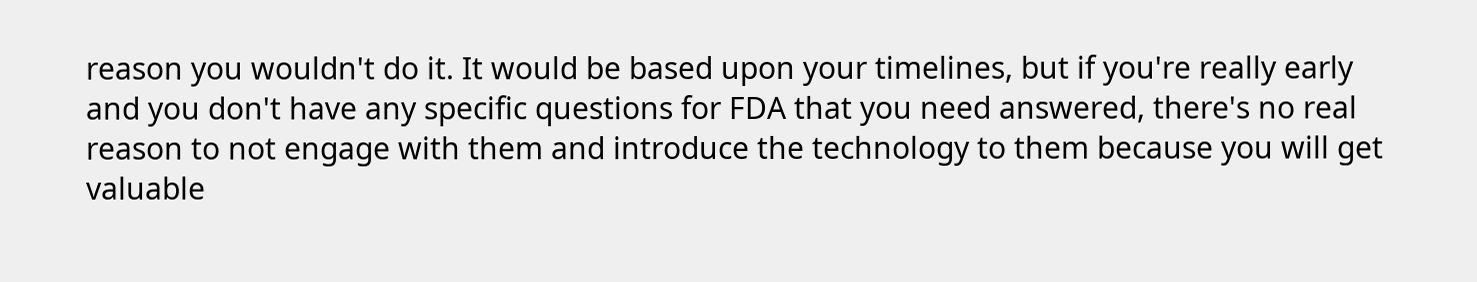reason you wouldn't do it. It would be based upon your timelines, but if you're really early and you don't have any specific questions for FDA that you need answered, there's no real reason to not engage with them and introduce the technology to them because you will get valuable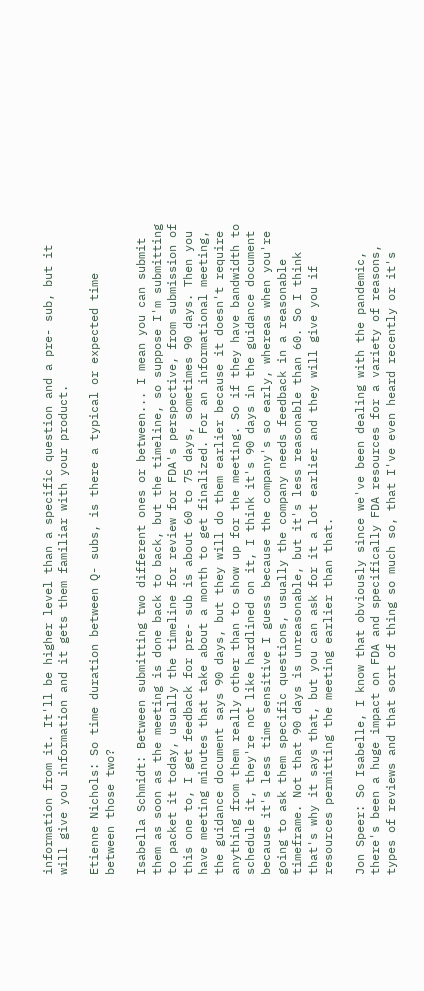information from it. It'll be higher level than a specific question and a pre- sub, but it will give you information and it gets them familiar with your product.

Etienne Nichols: So time duration between Q- subs, is there a typical or expected time between those two?

Isabella Schmidt: Between submitting two different ones or between... I mean you can submit them as soon as the meeting is done back to back, but the timeline, so suppose I'm submitting to packet it today, usually the timeline for review for FDA's perspective, from submission of this one to, I get feedback for pre- sub is about 60 to 75 days, sometimes 90 days. Then you have meeting minutes that take about a month to get finalized. For an informational meeting, the guidance document says 90 days, but they will do them earlier because it doesn't require anything from them really other than to show up for the meeting. So if they have bandwidth to schedule it, they're not like hardlined on it, I think it's 90 days in the guidance document because it's less time sensitive I guess because the company's so early, whereas when you're going to ask them specific questions, usually the company needs feedback in a reasonable timeframe. Not that 90 days is unreasonable, but it's less reasonable than 60. So I think that's why it says that, but you can ask for it a lot earlier and they will give you if resources permitting the meeting earlier than that.

Jon Speer: So Isabelle, I know that obviously since we've been dealing with the pandemic, there's been a huge impact on FDA and specifically FDA resources for a variety of reasons, types of reviews and that sort of thing so much so, that I've even heard recently or it's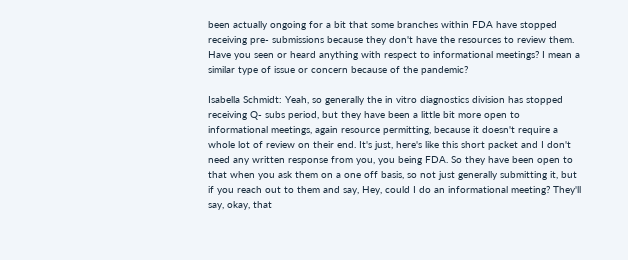been actually ongoing for a bit that some branches within FDA have stopped receiving pre- submissions because they don't have the resources to review them. Have you seen or heard anything with respect to informational meetings? I mean a similar type of issue or concern because of the pandemic?

Isabella Schmidt: Yeah, so generally the in vitro diagnostics division has stopped receiving Q- subs period, but they have been a little bit more open to informational meetings, again resource permitting, because it doesn't require a whole lot of review on their end. It's just, here's like this short packet and I don't need any written response from you, you being FDA. So they have been open to that when you ask them on a one off basis, so not just generally submitting it, but if you reach out to them and say, Hey, could I do an informational meeting? They'll say, okay, that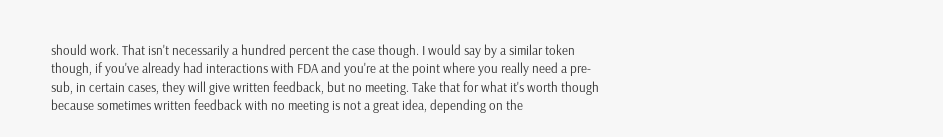should work. That isn't necessarily a hundred percent the case though. I would say by a similar token though, if you've already had interactions with FDA and you're at the point where you really need a pre- sub, in certain cases, they will give written feedback, but no meeting. Take that for what it's worth though because sometimes written feedback with no meeting is not a great idea, depending on the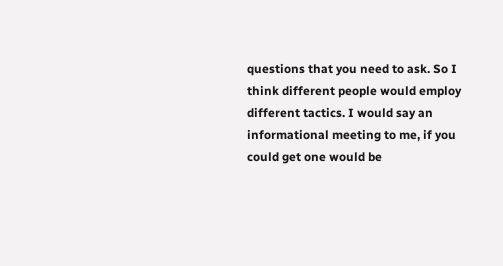questions that you need to ask. So I think different people would employ different tactics. I would say an informational meeting to me, if you could get one would be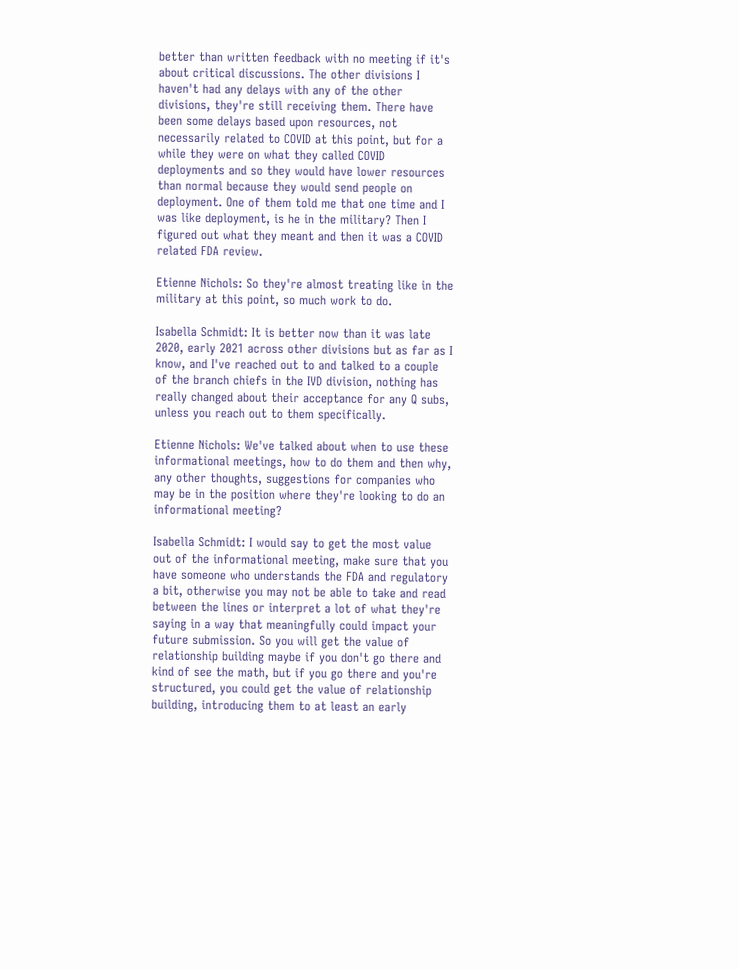better than written feedback with no meeting if it's about critical discussions. The other divisions I haven't had any delays with any of the other divisions, they're still receiving them. There have been some delays based upon resources, not necessarily related to COVID at this point, but for a while they were on what they called COVID deployments and so they would have lower resources than normal because they would send people on deployment. One of them told me that one time and I was like deployment, is he in the military? Then I figured out what they meant and then it was a COVID related FDA review.

Etienne Nichols: So they're almost treating like in the military at this point, so much work to do.

Isabella Schmidt: It is better now than it was late 2020, early 2021 across other divisions but as far as I know, and I've reached out to and talked to a couple of the branch chiefs in the IVD division, nothing has really changed about their acceptance for any Q subs, unless you reach out to them specifically.

Etienne Nichols: We've talked about when to use these informational meetings, how to do them and then why, any other thoughts, suggestions for companies who may be in the position where they're looking to do an informational meeting?

Isabella Schmidt: I would say to get the most value out of the informational meeting, make sure that you have someone who understands the FDA and regulatory a bit, otherwise you may not be able to take and read between the lines or interpret a lot of what they're saying in a way that meaningfully could impact your future submission. So you will get the value of relationship building maybe if you don't go there and kind of see the math, but if you go there and you're structured, you could get the value of relationship building, introducing them to at least an early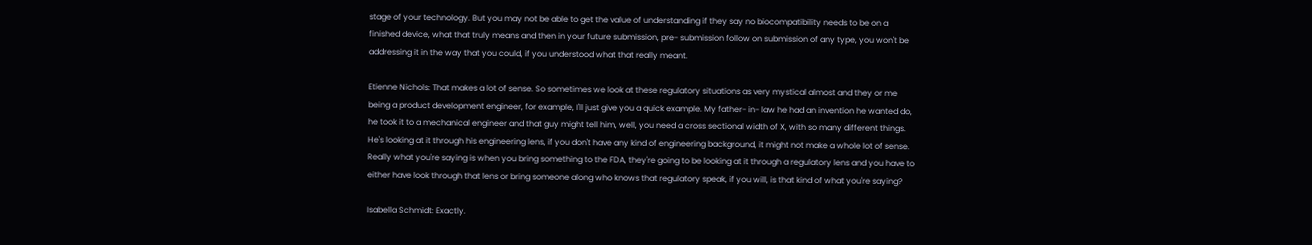stage of your technology. But you may not be able to get the value of understanding if they say no biocompatibility needs to be on a finished device, what that truly means and then in your future submission, pre- submission follow on submission of any type, you won't be addressing it in the way that you could, if you understood what that really meant.

Etienne Nichols: That makes a lot of sense. So sometimes we look at these regulatory situations as very mystical almost and they or me being a product development engineer, for example, I'll just give you a quick example. My father- in- law he had an invention he wanted do, he took it to a mechanical engineer and that guy might tell him, well, you need a cross sectional width of X, with so many different things. He's looking at it through his engineering lens, if you don't have any kind of engineering background, it might not make a whole lot of sense. Really what you're saying is when you bring something to the FDA, they're going to be looking at it through a regulatory lens and you have to either have look through that lens or bring someone along who knows that regulatory speak, if you will, is that kind of what you're saying?

Isabella Schmidt: Exactly.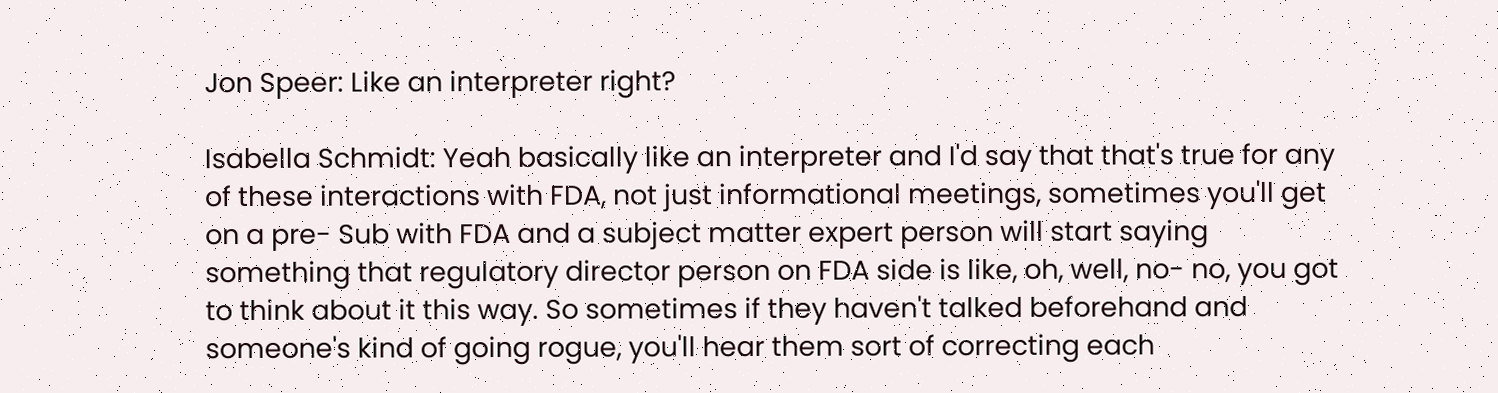Jon Speer: Like an interpreter right?

Isabella Schmidt: Yeah basically like an interpreter and I'd say that that's true for any of these interactions with FDA, not just informational meetings, sometimes you'll get on a pre- Sub with FDA and a subject matter expert person will start saying something that regulatory director person on FDA side is like, oh, well, no- no, you got to think about it this way. So sometimes if they haven't talked beforehand and someone's kind of going rogue, you'll hear them sort of correcting each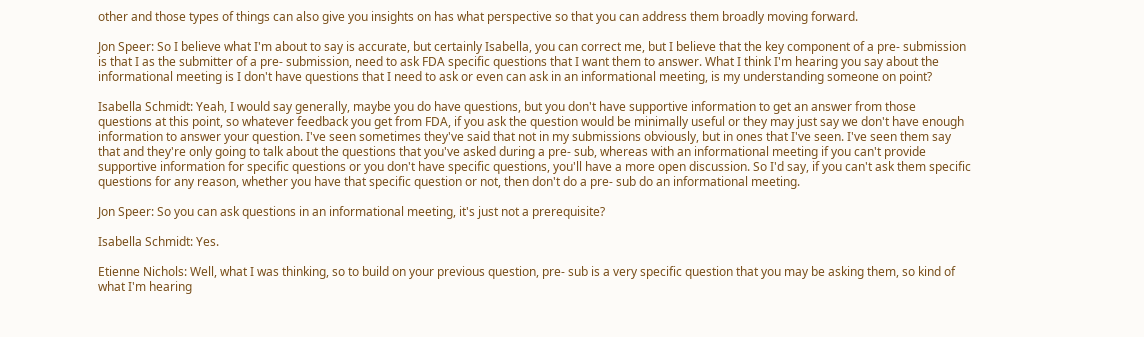other and those types of things can also give you insights on has what perspective so that you can address them broadly moving forward.

Jon Speer: So I believe what I'm about to say is accurate, but certainly Isabella, you can correct me, but I believe that the key component of a pre- submission is that I as the submitter of a pre- submission, need to ask FDA specific questions that I want them to answer. What I think I'm hearing you say about the informational meeting is I don't have questions that I need to ask or even can ask in an informational meeting, is my understanding someone on point?

Isabella Schmidt: Yeah, I would say generally, maybe you do have questions, but you don't have supportive information to get an answer from those questions at this point, so whatever feedback you get from FDA, if you ask the question would be minimally useful or they may just say we don't have enough information to answer your question. I've seen sometimes they've said that not in my submissions obviously, but in ones that I've seen. I've seen them say that and they're only going to talk about the questions that you've asked during a pre- sub, whereas with an informational meeting if you can't provide supportive information for specific questions or you don't have specific questions, you'll have a more open discussion. So I'd say, if you can't ask them specific questions for any reason, whether you have that specific question or not, then don't do a pre- sub do an informational meeting.

Jon Speer: So you can ask questions in an informational meeting, it's just not a prerequisite?

Isabella Schmidt: Yes.

Etienne Nichols: Well, what I was thinking, so to build on your previous question, pre- sub is a very specific question that you may be asking them, so kind of what I'm hearing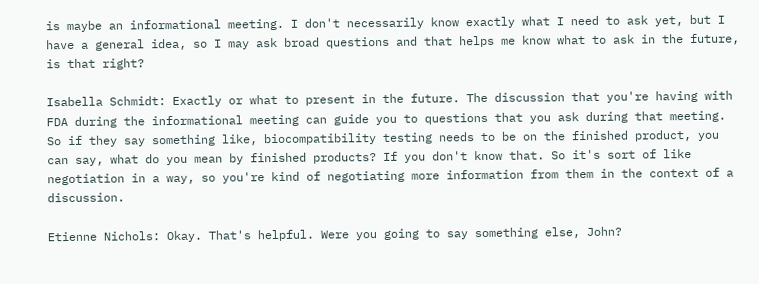is maybe an informational meeting. I don't necessarily know exactly what I need to ask yet, but I have a general idea, so I may ask broad questions and that helps me know what to ask in the future, is that right?

Isabella Schmidt: Exactly or what to present in the future. The discussion that you're having with FDA during the informational meeting can guide you to questions that you ask during that meeting. So if they say something like, biocompatibility testing needs to be on the finished product, you can say, what do you mean by finished products? If you don't know that. So it's sort of like negotiation in a way, so you're kind of negotiating more information from them in the context of a discussion.

Etienne Nichols: Okay. That's helpful. Were you going to say something else, John?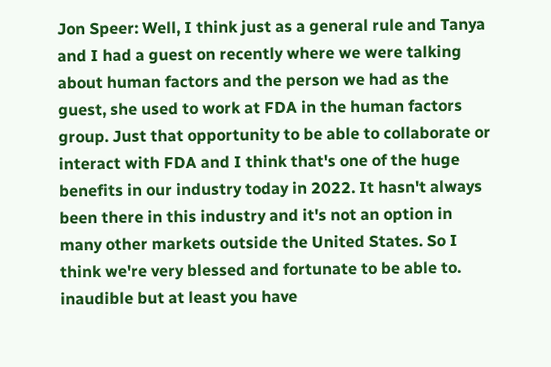Jon Speer: Well, I think just as a general rule and Tanya and I had a guest on recently where we were talking about human factors and the person we had as the guest, she used to work at FDA in the human factors group. Just that opportunity to be able to collaborate or interact with FDA and I think that's one of the huge benefits in our industry today in 2022. It hasn't always been there in this industry and it's not an option in many other markets outside the United States. So I think we're very blessed and fortunate to be able to. inaudible but at least you have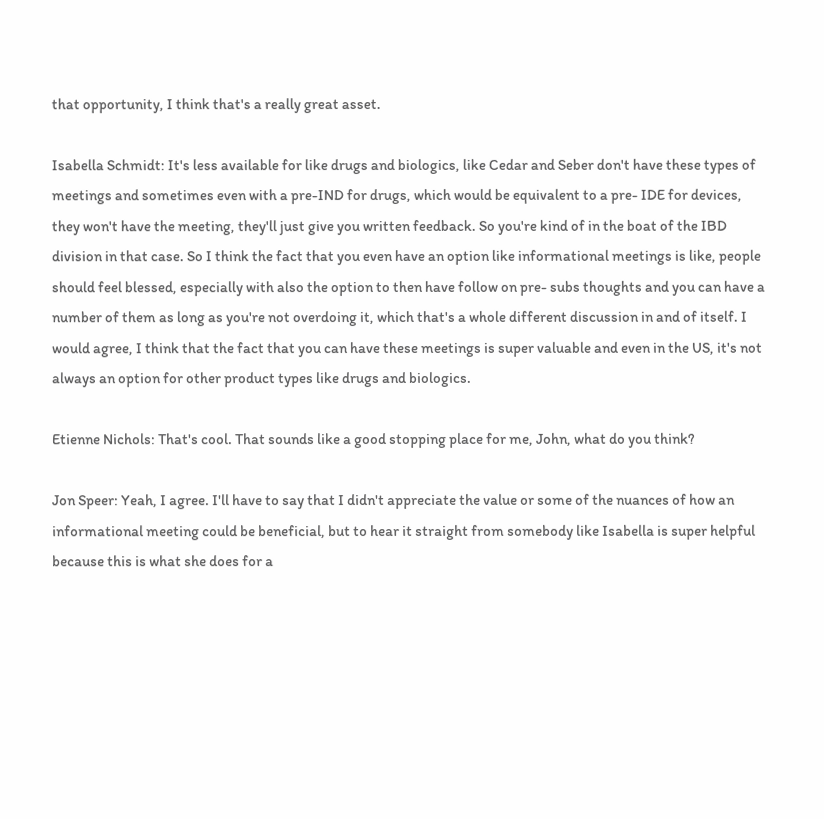that opportunity, I think that's a really great asset.

Isabella Schmidt: It's less available for like drugs and biologics, like Cedar and Seber don't have these types of meetings and sometimes even with a pre-IND for drugs, which would be equivalent to a pre- IDE for devices, they won't have the meeting, they'll just give you written feedback. So you're kind of in the boat of the IBD division in that case. So I think the fact that you even have an option like informational meetings is like, people should feel blessed, especially with also the option to then have follow on pre- subs thoughts and you can have a number of them as long as you're not overdoing it, which that's a whole different discussion in and of itself. I would agree, I think that the fact that you can have these meetings is super valuable and even in the US, it's not always an option for other product types like drugs and biologics.

Etienne Nichols: That's cool. That sounds like a good stopping place for me, John, what do you think?

Jon Speer: Yeah, I agree. I'll have to say that I didn't appreciate the value or some of the nuances of how an informational meeting could be beneficial, but to hear it straight from somebody like Isabella is super helpful because this is what she does for a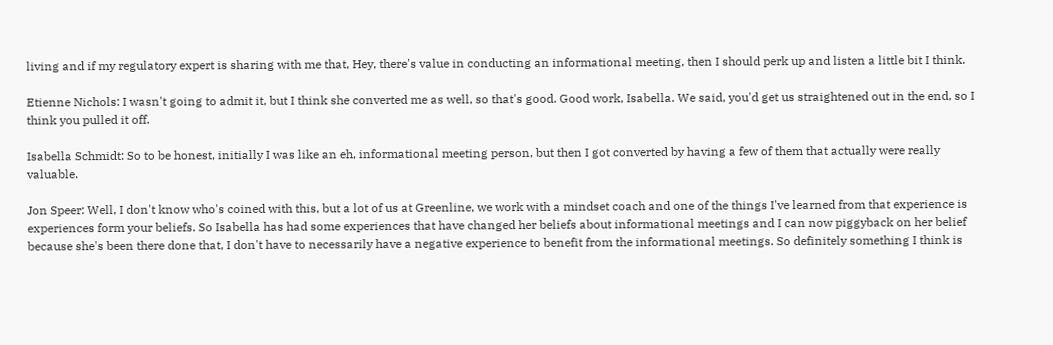living and if my regulatory expert is sharing with me that, Hey, there's value in conducting an informational meeting, then I should perk up and listen a little bit I think.

Etienne Nichols: I wasn't going to admit it, but I think she converted me as well, so that's good. Good work, Isabella. We said, you'd get us straightened out in the end, so I think you pulled it off.

Isabella Schmidt: So to be honest, initially I was like an eh, informational meeting person, but then I got converted by having a few of them that actually were really valuable.

Jon Speer: Well, I don't know who's coined with this, but a lot of us at Greenline, we work with a mindset coach and one of the things I've learned from that experience is experiences form your beliefs. So Isabella has had some experiences that have changed her beliefs about informational meetings and I can now piggyback on her belief because she's been there done that, I don't have to necessarily have a negative experience to benefit from the informational meetings. So definitely something I think is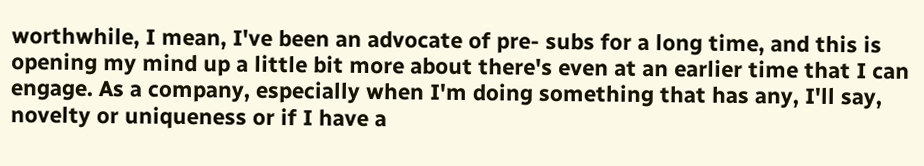worthwhile, I mean, I've been an advocate of pre- subs for a long time, and this is opening my mind up a little bit more about there's even at an earlier time that I can engage. As a company, especially when I'm doing something that has any, I'll say, novelty or uniqueness or if I have a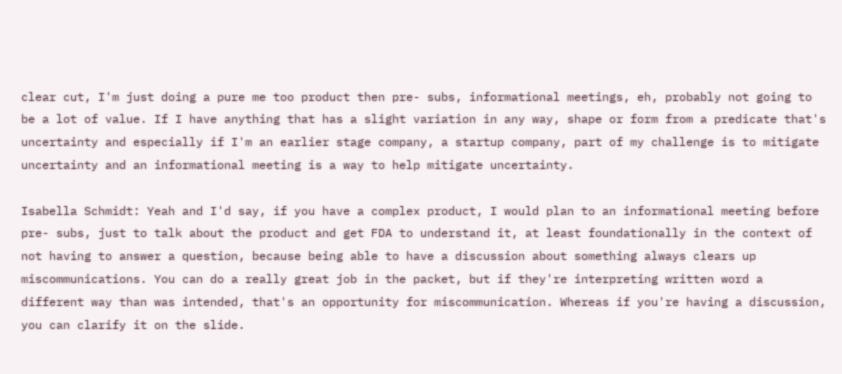clear cut, I'm just doing a pure me too product then pre- subs, informational meetings, eh, probably not going to be a lot of value. If I have anything that has a slight variation in any way, shape or form from a predicate that's uncertainty and especially if I'm an earlier stage company, a startup company, part of my challenge is to mitigate uncertainty and an informational meeting is a way to help mitigate uncertainty.

Isabella Schmidt: Yeah and I'd say, if you have a complex product, I would plan to an informational meeting before pre- subs, just to talk about the product and get FDA to understand it, at least foundationally in the context of not having to answer a question, because being able to have a discussion about something always clears up miscommunications. You can do a really great job in the packet, but if they're interpreting written word a different way than was intended, that's an opportunity for miscommunication. Whereas if you're having a discussion, you can clarify it on the slide.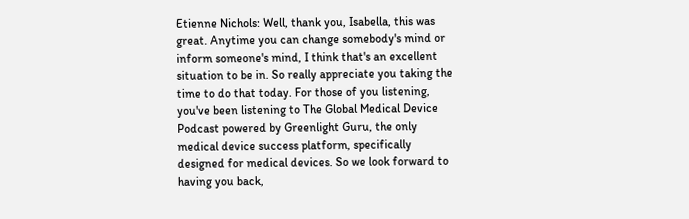Etienne Nichols: Well, thank you, Isabella, this was great. Anytime you can change somebody's mind or inform someone's mind, I think that's an excellent situation to be in. So really appreciate you taking the time to do that today. For those of you listening, you've been listening to The Global Medical Device Podcast powered by Greenlight Guru, the only medical device success platform, specifically designed for medical devices. So we look forward to having you back,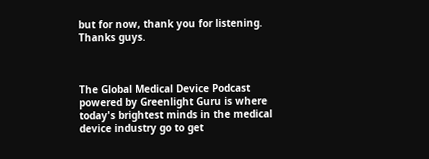but for now, thank you for listening. Thanks guys.



The Global Medical Device Podcast powered by Greenlight Guru is where today's brightest minds in the medical device industry go to get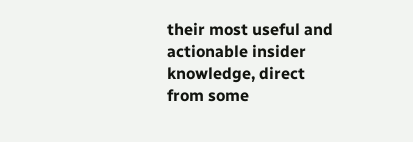their most useful and actionable insider knowledge, direct from some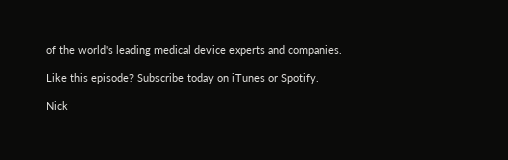of the world's leading medical device experts and companies.

Like this episode? Subscribe today on iTunes or Spotify.

Nick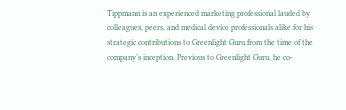Tippmann is an experienced marketing professional lauded by colleagues, peers, and medical device professionals alike for his strategic contributions to Greenlight Guru from the time of the company’s inception. Previous to Greenlight Guru, he co-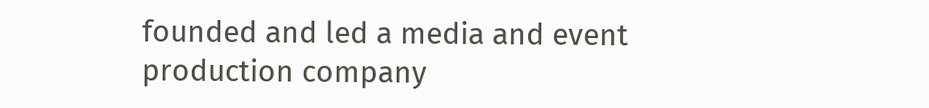founded and led a media and event production company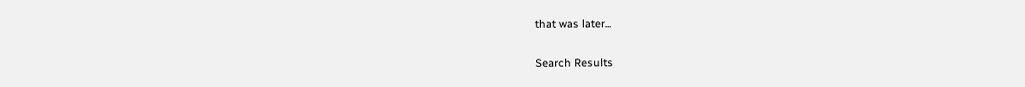that was later...

Search Results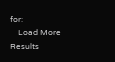for:
    Load More Results